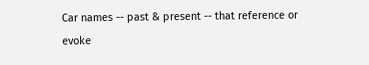Car names -- past & present -- that reference or evoke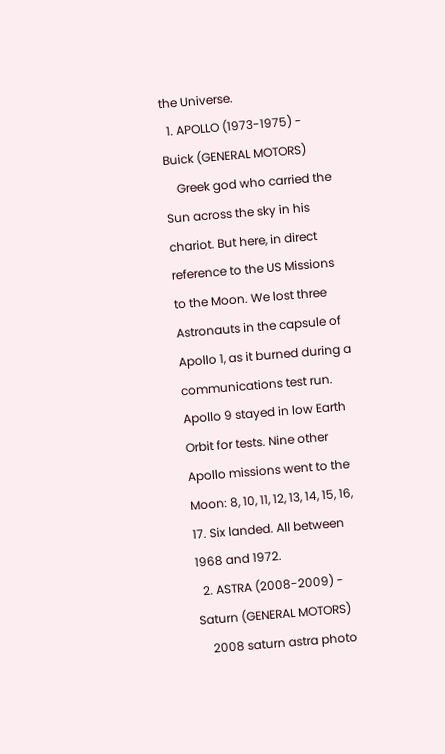the Universe.
  1. APOLLO (1973-1975) - Buick (GENERAL MOTORS)
    Greek god who carried the Sun across the sky in his chariot. But here, in direct reference to the US Missions to the Moon. We lost three Astronauts in the capsule of Apollo 1, as it burned during a communications test run. Apollo 9 stayed in low Earth Orbit for tests. Nine other Apollo missions went to the Moon: 8, 10, 11, 12, 13, 14, 15, 16, 17. Six landed. All between 1968 and 1972.
  2. ASTRA (2008-2009) - Saturn (GENERAL MOTORS)
    2008 saturn astra photo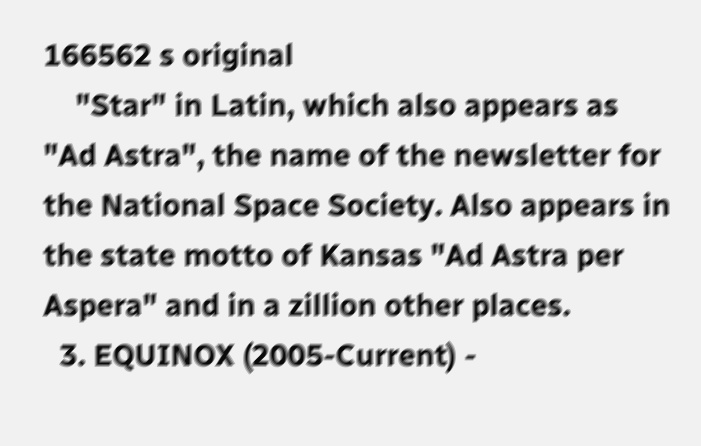166562 s original
    "Star" in Latin, which also appears as "Ad Astra", the name of the newsletter for the National Space Society. Also appears in the state motto of Kansas "Ad Astra per Aspera" and in a zillion other places.
  3. EQUINOX (2005-Current) -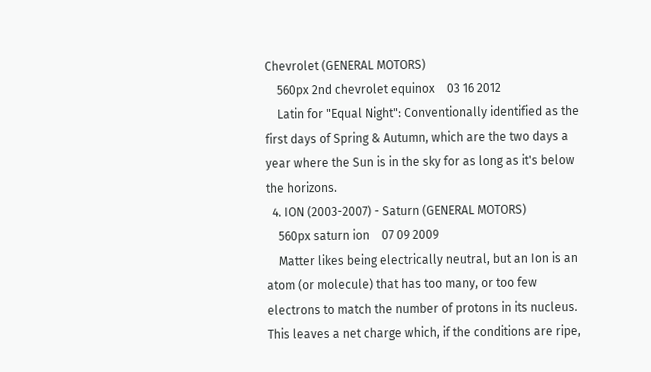Chevrolet (GENERAL MOTORS)
    560px 2nd chevrolet equinox    03 16 2012
    Latin for "Equal Night": Conventionally identified as the first days of Spring & Autumn, which are the two days a year where the Sun is in the sky for as long as it's below the horizons.
  4. ION (2003-2007) - Saturn (GENERAL MOTORS)
    560px saturn ion    07 09 2009
    Matter likes being electrically neutral, but an Ion is an atom (or molecule) that has too many, or too few electrons to match the number of protons in its nucleus. This leaves a net charge which, if the conditions are ripe,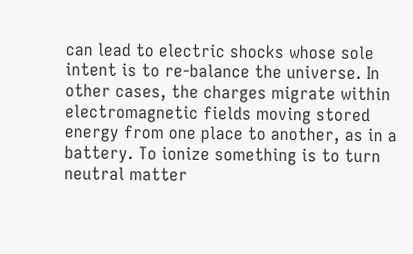can lead to electric shocks whose sole intent is to re-balance the universe. In other cases, the charges migrate within electromagnetic fields moving stored energy from one place to another, as in a battery. To ionize something is to turn neutral matter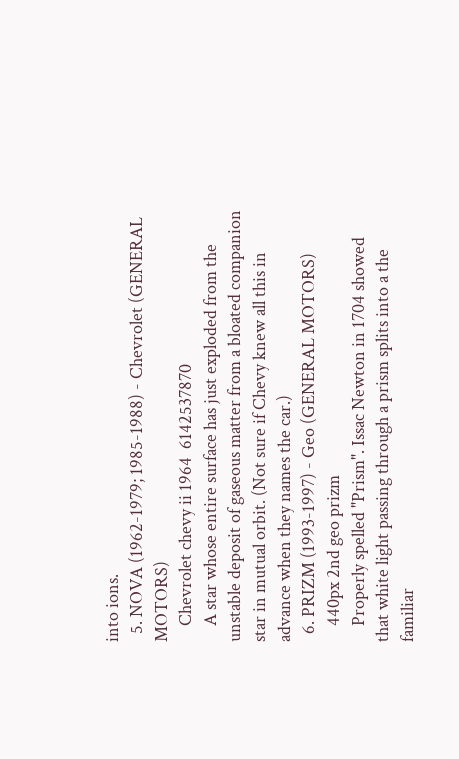into ions.
  5. NOVA (1962-1979; 1985-1988) - Chevrolet (GENERAL MOTORS)
    Chevrolet chevy ii 1964  6142537870
    A star whose entire surface has just exploded from the unstable deposit of gaseous matter from a bloated companion star in mutual orbit. (Not sure if Chevy knew all this in advance when they names the car.)
  6. PRIZM (1993-1997) - Geo (GENERAL MOTORS)
    440px 2nd geo prizm
    Properly spelled "Prism". Issac Newton in 1704 showed that white light passing through a prism splits into a the familiar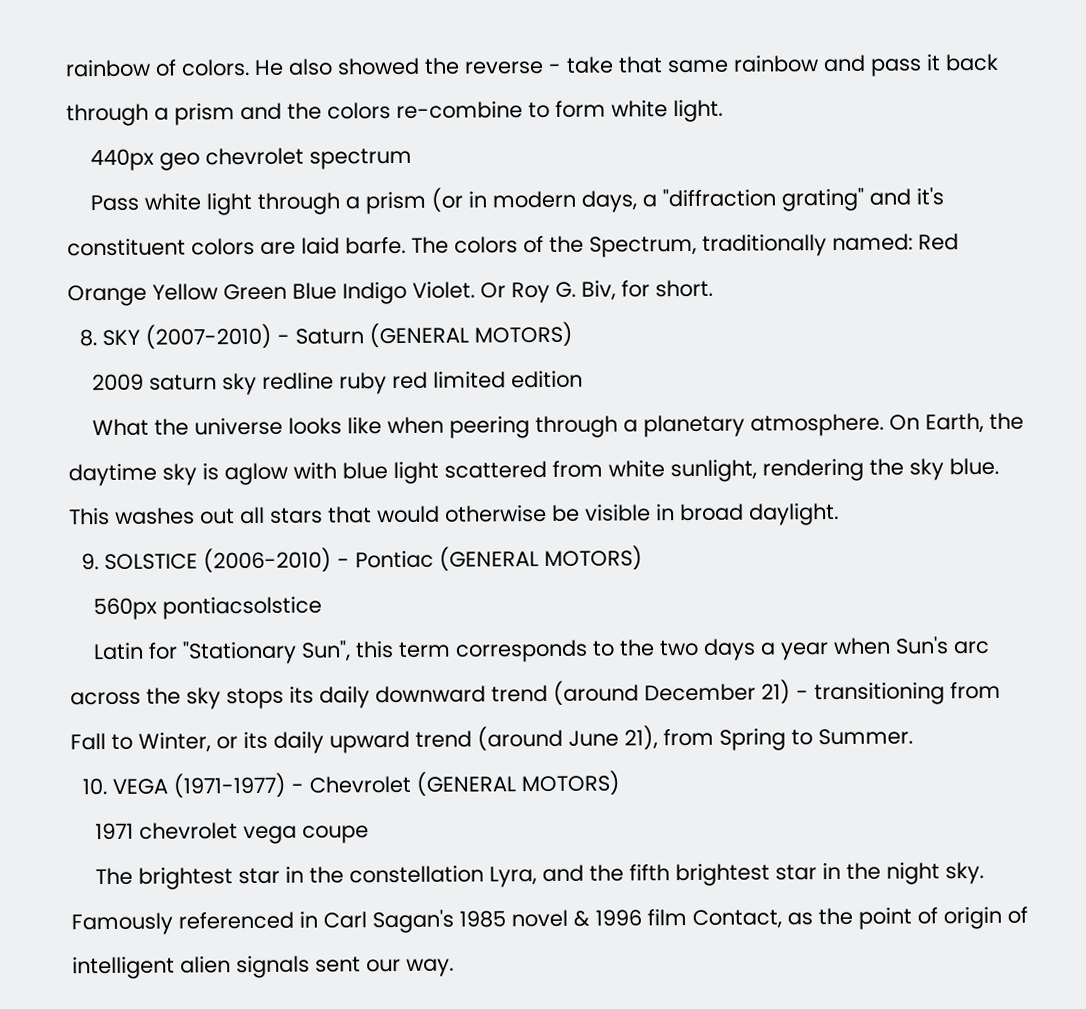rainbow of colors. He also showed the reverse - take that same rainbow and pass it back through a prism and the colors re-combine to form white light.
    440px geo chevrolet spectrum
    Pass white light through a prism (or in modern days, a "diffraction grating" and it's constituent colors are laid barfe. The colors of the Spectrum, traditionally named: Red Orange Yellow Green Blue Indigo Violet. Or Roy G. Biv, for short.
  8. SKY (2007-2010) - Saturn (GENERAL MOTORS)
    2009 saturn sky redline ruby red limited edition
    What the universe looks like when peering through a planetary atmosphere. On Earth, the daytime sky is aglow with blue light scattered from white sunlight, rendering the sky blue. This washes out all stars that would otherwise be visible in broad daylight.
  9. SOLSTICE (2006-2010) - Pontiac (GENERAL MOTORS)
    560px pontiacsolstice
    Latin for "Stationary Sun", this term corresponds to the two days a year when Sun's arc across the sky stops its daily downward trend (around December 21) - transitioning from Fall to Winter, or its daily upward trend (around June 21), from Spring to Summer.
  10. VEGA (1971-1977) - Chevrolet (GENERAL MOTORS)
    1971 chevrolet vega coupe
    The brightest star in the constellation Lyra, and the fifth brightest star in the night sky. Famously referenced in Carl Sagan's 1985 novel & 1996 film Contact, as the point of origin of intelligent alien signals sent our way.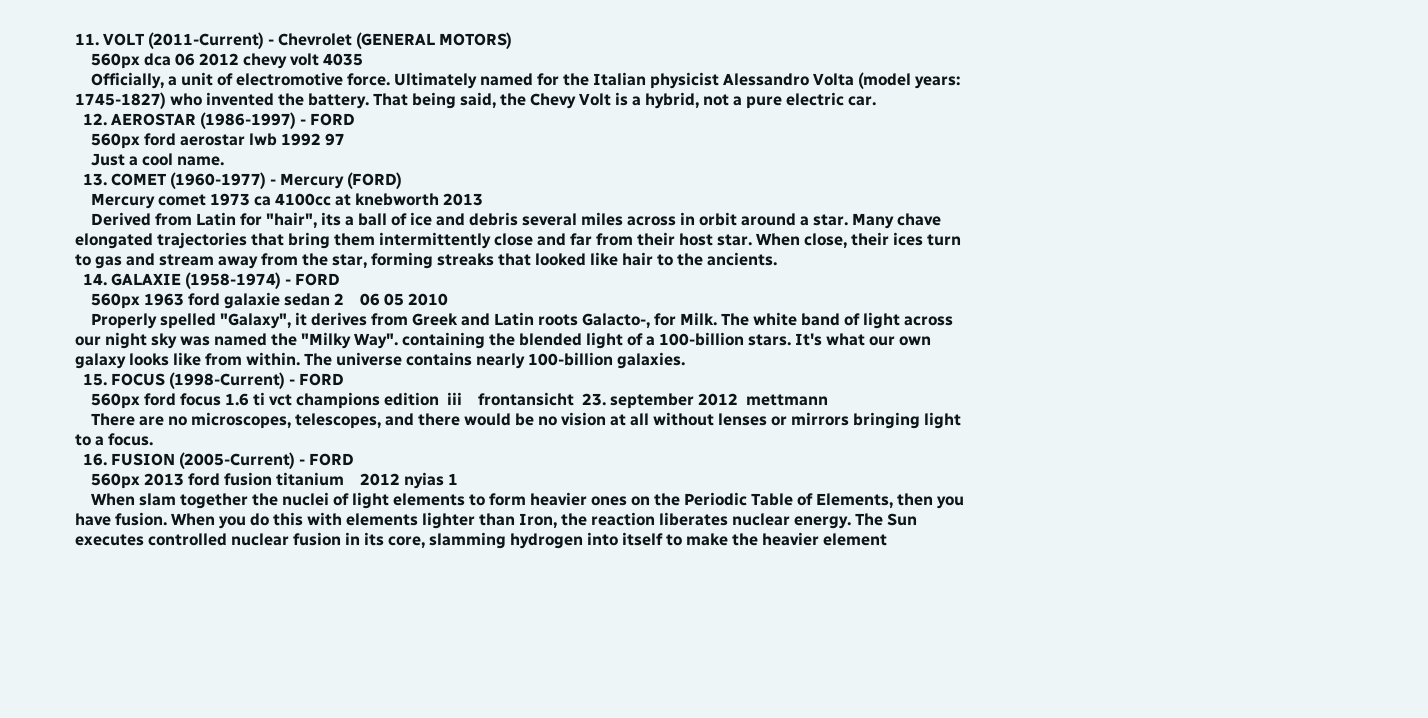11. VOLT (2011-Current) - Chevrolet (GENERAL MOTORS)
    560px dca 06 2012 chevy volt 4035
    Officially, a unit of electromotive force. Ultimately named for the Italian physicist Alessandro Volta (model years: 1745-1827) who invented the battery. That being said, the Chevy Volt is a hybrid, not a pure electric car.
  12. AEROSTAR (1986-1997) - FORD
    560px ford aerostar lwb 1992 97
    Just a cool name.
  13. COMET (1960-1977) - Mercury (FORD)
    Mercury comet 1973 ca 4100cc at knebworth 2013
    Derived from Latin for "hair", its a ball of ice and debris several miles across in orbit around a star. Many chave elongated trajectories that bring them intermittently close and far from their host star. When close, their ices turn to gas and stream away from the star, forming streaks that looked like hair to the ancients.
  14. GALAXIE (1958-1974) - FORD
    560px 1963 ford galaxie sedan 2    06 05 2010
    Properly spelled "Galaxy", it derives from Greek and Latin roots Galacto-, for Milk. The white band of light across our night sky was named the "Milky Way". containing the blended light of a 100-billion stars. It's what our own galaxy looks like from within. The universe contains nearly 100-billion galaxies.
  15. FOCUS (1998-Current) - FORD
    560px ford focus 1.6 ti vct champions edition  iii    frontansicht  23. september 2012  mettmann
    There are no microscopes, telescopes, and there would be no vision at all without lenses or mirrors bringing light to a focus.
  16. FUSION (2005-Current) - FORD
    560px 2013 ford fusion titanium    2012 nyias 1
    When slam together the nuclei of light elements to form heavier ones on the Periodic Table of Elements, then you have fusion. When you do this with elements lighter than Iron, the reaction liberates nuclear energy. The Sun executes controlled nuclear fusion in its core, slamming hydrogen into itself to make the heavier element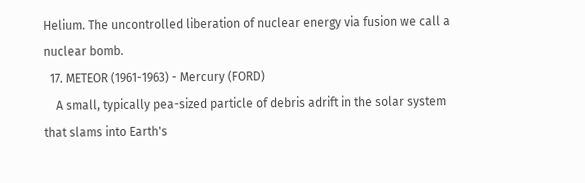Helium. The uncontrolled liberation of nuclear energy via fusion we call a nuclear bomb.
  17. METEOR (1961-1963) - Mercury (FORD)
    A small, typically pea-sized particle of debris adrift in the solar system that slams into Earth's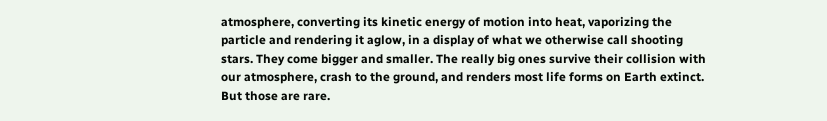atmosphere, converting its kinetic energy of motion into heat, vaporizing the particle and rendering it aglow, in a display of what we otherwise call shooting stars. They come bigger and smaller. The really big ones survive their collision with our atmosphere, crash to the ground, and renders most life forms on Earth extinct. But those are rare.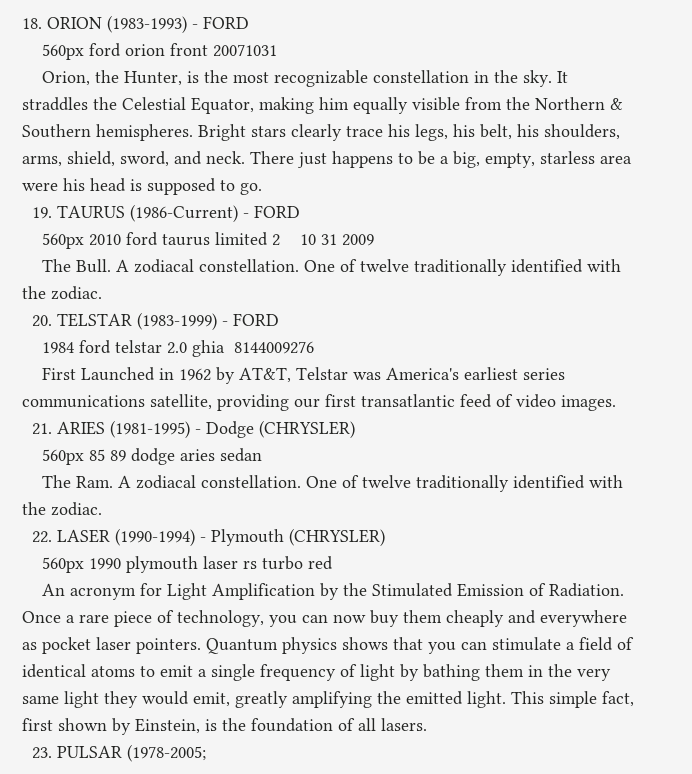18. ORION (1983-1993) - FORD
    560px ford orion front 20071031
    Orion, the Hunter, is the most recognizable constellation in the sky. It straddles the Celestial Equator, making him equally visible from the Northern & Southern hemispheres. Bright stars clearly trace his legs, his belt, his shoulders, arms, shield, sword, and neck. There just happens to be a big, empty, starless area were his head is supposed to go.
  19. TAURUS (1986-Current) - FORD
    560px 2010 ford taurus limited 2    10 31 2009
    The Bull. A zodiacal constellation. One of twelve traditionally identified with the zodiac.
  20. TELSTAR (1983-1999) - FORD
    1984 ford telstar 2.0 ghia  8144009276
    First Launched in 1962 by AT&T, Telstar was America's earliest series communications satellite, providing our first transatlantic feed of video images.
  21. ARIES (1981-1995) - Dodge (CHRYSLER)
    560px 85 89 dodge aries sedan
    The Ram. A zodiacal constellation. One of twelve traditionally identified with the zodiac.
  22. LASER (1990-1994) - Plymouth (CHRYSLER)
    560px 1990 plymouth laser rs turbo red
    An acronym for Light Amplification by the Stimulated Emission of Radiation. Once a rare piece of technology, you can now buy them cheaply and everywhere as pocket laser pointers. Quantum physics shows that you can stimulate a field of identical atoms to emit a single frequency of light by bathing them in the very same light they would emit, greatly amplifying the emitted light. This simple fact, first shown by Einstein, is the foundation of all lasers.
  23. PULSAR (1978-2005;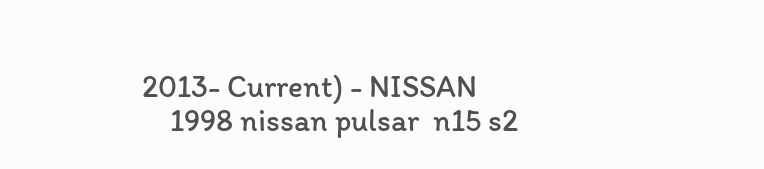2013- Current) - NISSAN
    1998 nissan pulsar  n15 s2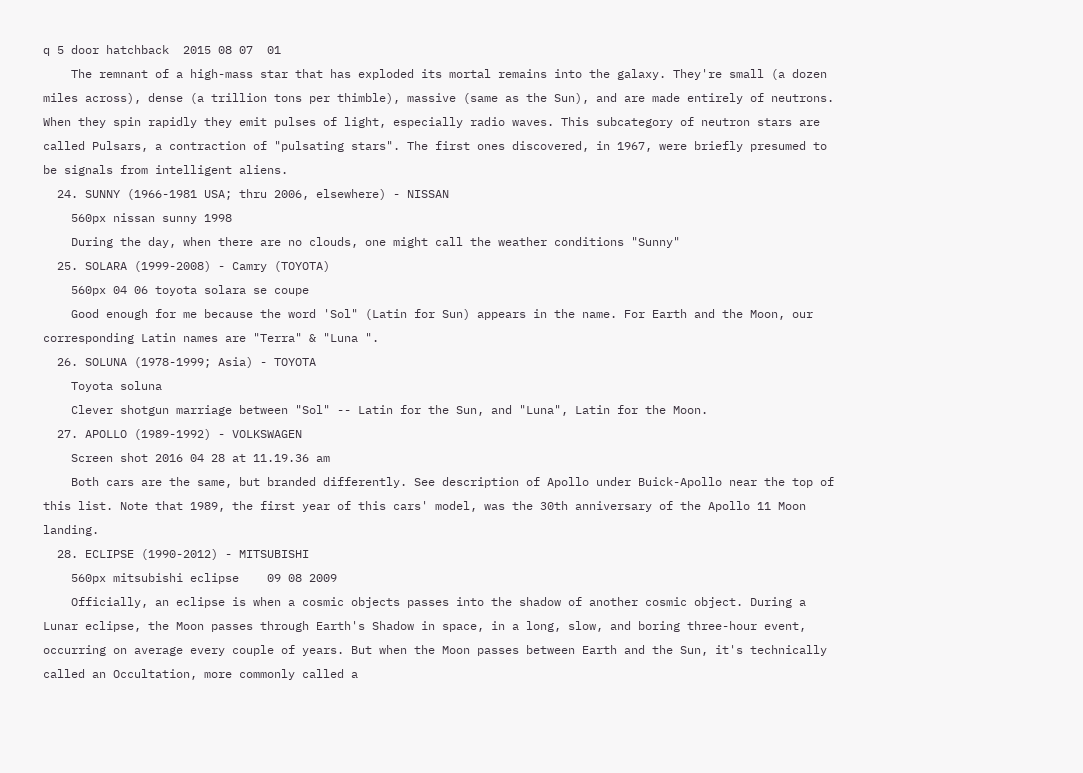q 5 door hatchback  2015 08 07  01
    The remnant of a high-mass star that has exploded its mortal remains into the galaxy. They're small (a dozen miles across), dense (a trillion tons per thimble), massive (same as the Sun), and are made entirely of neutrons. When they spin rapidly they emit pulses of light, especially radio waves. This subcategory of neutron stars are called Pulsars, a contraction of "pulsating stars". The first ones discovered, in 1967, were briefly presumed to be signals from intelligent aliens.
  24. SUNNY (1966-1981 USA; thru 2006, elsewhere) - NISSAN
    560px nissan sunny 1998
    During the day, when there are no clouds, one might call the weather conditions "Sunny"
  25. SOLARA (1999-2008) - Camry (TOYOTA)
    560px 04 06 toyota solara se coupe
    Good enough for me because the word 'Sol" (Latin for Sun) appears in the name. For Earth and the Moon, our corresponding Latin names are "Terra" & "Luna ".
  26. SOLUNA (1978-1999; Asia) - TOYOTA
    Toyota soluna
    Clever shotgun marriage between "Sol" -- Latin for the Sun, and "Luna", Latin for the Moon.
  27. APOLLO (1989-1992) - VOLKSWAGEN
    Screen shot 2016 04 28 at 11.19.36 am
    Both cars are the same, but branded differently. See description of Apollo under Buick-Apollo near the top of this list. Note that 1989, the first year of this cars' model, was the 30th anniversary of the Apollo 11 Moon landing.
  28. ECLIPSE (1990-2012) - MITSUBISHI
    560px mitsubishi eclipse    09 08 2009
    Officially, an eclipse is when a cosmic objects passes into the shadow of another cosmic object. During a Lunar eclipse, the Moon passes through Earth's Shadow in space, in a long, slow, and boring three-hour event, occurring on average every couple of years. But when the Moon passes between Earth and the Sun, it's technically called an Occultation, more commonly called a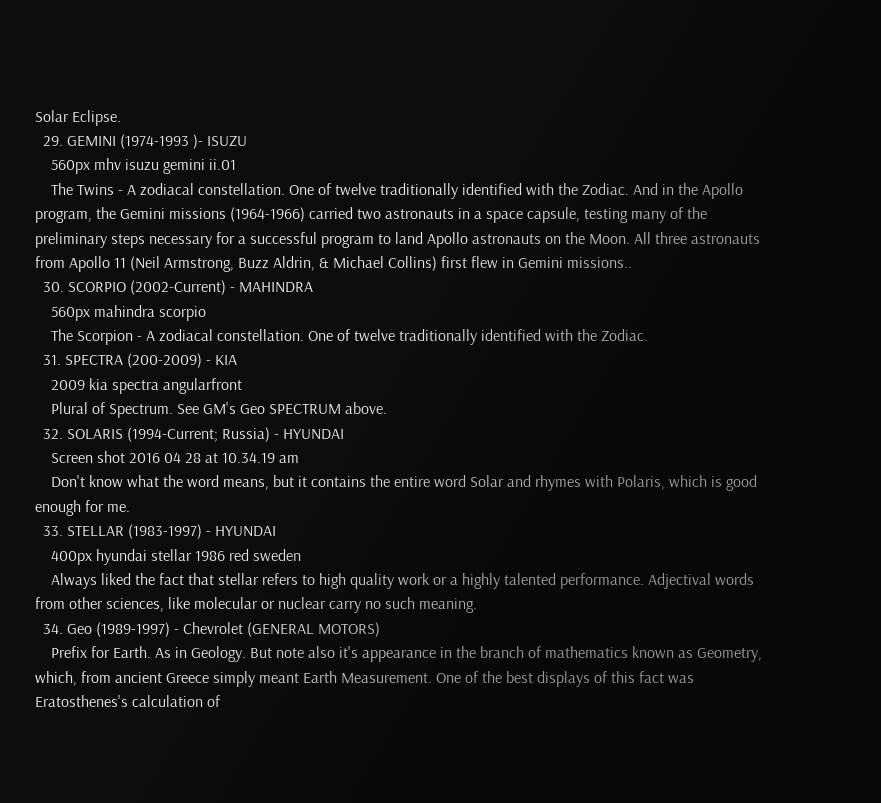Solar Eclipse.
  29. GEMINI (1974-1993 )- ISUZU
    560px mhv isuzu gemini ii.01
    The Twins - A zodiacal constellation. One of twelve traditionally identified with the Zodiac. And in the Apollo program, the Gemini missions (1964-1966) carried two astronauts in a space capsule, testing many of the preliminary steps necessary for a successful program to land Apollo astronauts on the Moon. All three astronauts from Apollo 11 (Neil Armstrong, Buzz Aldrin, & Michael Collins) first flew in Gemini missions..
  30. SCORPIO (2002-Current) - MAHINDRA
    560px mahindra scorpio
    The Scorpion - A zodiacal constellation. One of twelve traditionally identified with the Zodiac.
  31. SPECTRA (200-2009) - KIA
    2009 kia spectra angularfront
    Plural of Spectrum. See GM's Geo SPECTRUM above.
  32. SOLARIS (1994-Current; Russia) - HYUNDAI
    Screen shot 2016 04 28 at 10.34.19 am
    Don't know what the word means, but it contains the entire word Solar and rhymes with Polaris, which is good enough for me.
  33. STELLAR (1983-1997) - HYUNDAI
    400px hyundai stellar 1986 red sweden
    Always liked the fact that stellar refers to high quality work or a highly talented performance. Adjectival words from other sciences, like molecular or nuclear carry no such meaning.
  34. Geo (1989-1997) - Chevrolet (GENERAL MOTORS)
    Prefix for Earth. As in Geology. But note also it's appearance in the branch of mathematics known as Geometry, which, from ancient Greece simply meant Earth Measurement. One of the best displays of this fact was Eratosthenes's calculation of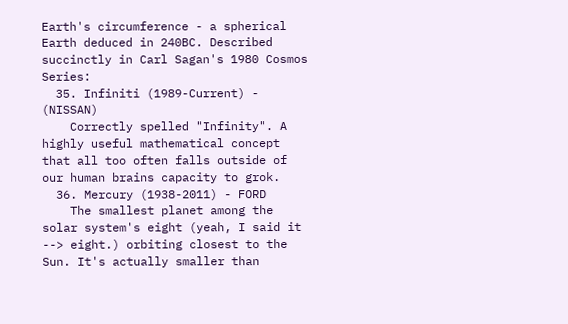Earth's circumference - a spherical Earth deduced in 240BC. Described succinctly in Carl Sagan's 1980 Cosmos Series:
  35. Infiniti (1989-Current) - (NISSAN)
    Correctly spelled "Infinity". A highly useful mathematical concept that all too often falls outside of our human brains capacity to grok.
  36. Mercury (1938-2011) - FORD
    The smallest planet among the solar system's eight (yeah, I said it --> eight.) orbiting closest to the Sun. It's actually smaller than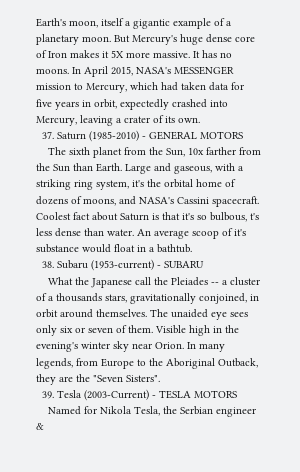Earth's moon, itself a gigantic example of a planetary moon. But Mercury's huge dense core of Iron makes it 5X more massive. It has no moons. In April 2015, NASA's MESSENGER mission to Mercury, which had taken data for five years in orbit, expectedly crashed into Mercury, leaving a crater of its own.
  37. Saturn (1985-2010) - GENERAL MOTORS
    The sixth planet from the Sun, 10x farther from the Sun than Earth. Large and gaseous, with a striking ring system, it's the orbital home of dozens of moons, and NASA's Cassini spacecraft. Coolest fact about Saturn is that it's so bulbous, t's less dense than water. An average scoop of it's substance would float in a bathtub.
  38. Subaru (1953-current) - SUBARU
    What the Japanese call the Pleiades -- a cluster of a thousands stars, gravitationally conjoined, in orbit around themselves. The unaided eye sees only six or seven of them. Visible high in the evening's winter sky near Orion. In many legends, from Europe to the Aboriginal Outback, they are the "Seven Sisters".
  39. Tesla (2003-Current) - TESLA MOTORS
    Named for Nikola Tesla, the Serbian engineer &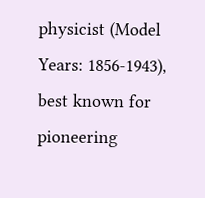physicist (Model Years: 1856-1943), best known for pioneering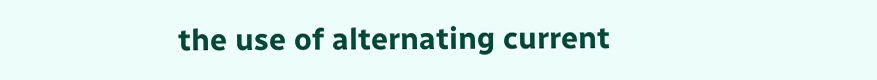the use of alternating current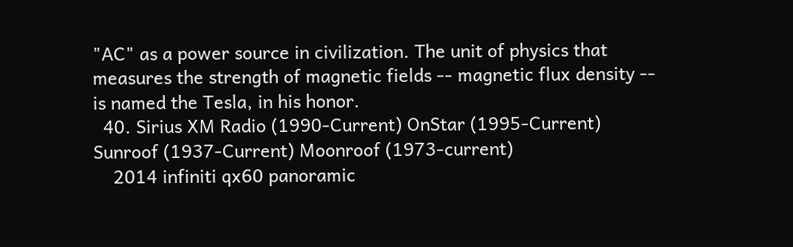"AC" as a power source in civilization. The unit of physics that measures the strength of magnetic fields -- magnetic flux density -- is named the Tesla, in his honor.
  40. Sirius XM Radio (1990-Current) OnStar (1995-Current) Sunroof (1937-Current) Moonroof (1973-current)
    2014 infiniti qx60 panoramic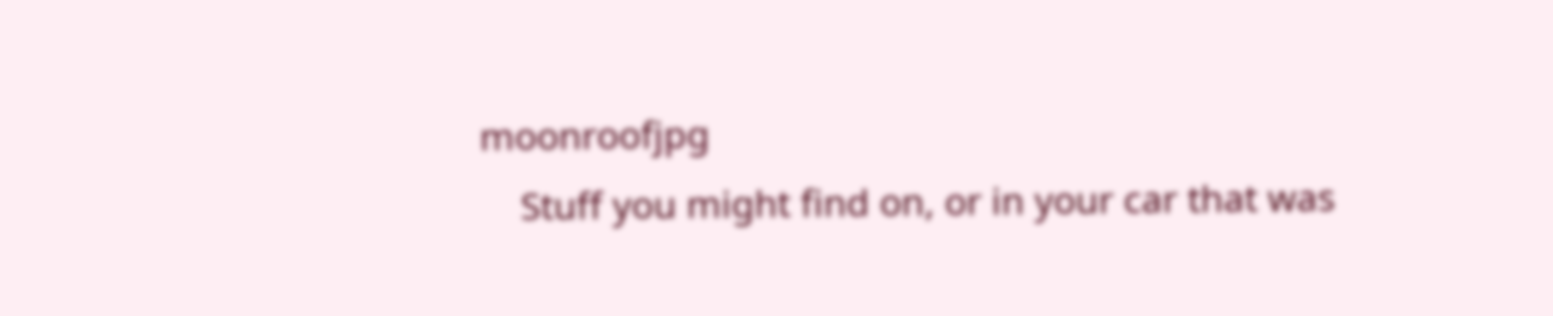moonroofjpg
    Stuff you might find on, or in your car that was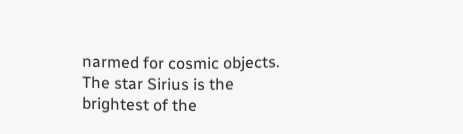narmed for cosmic objects. The star Sirius is the brightest of the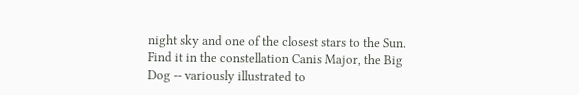night sky and one of the closest stars to the Sun. Find it in the constellation Canis Major, the Big Dog -- variously illustrated to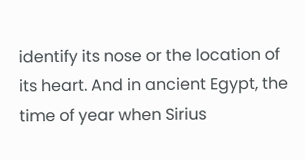identify its nose or the location of its heart. And in ancient Egypt, the time of year when Sirius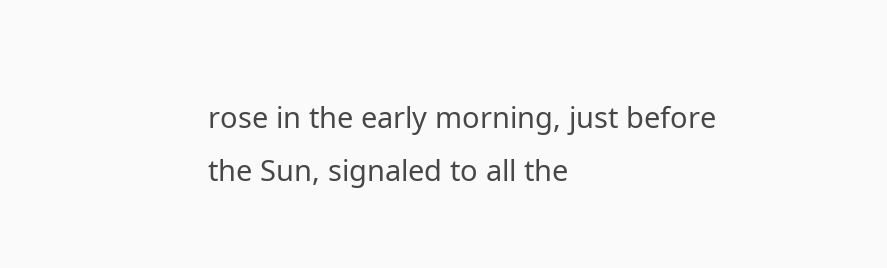rose in the early morning, just before the Sun, signaled to all the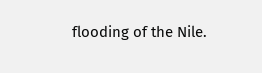flooding of the Nile.